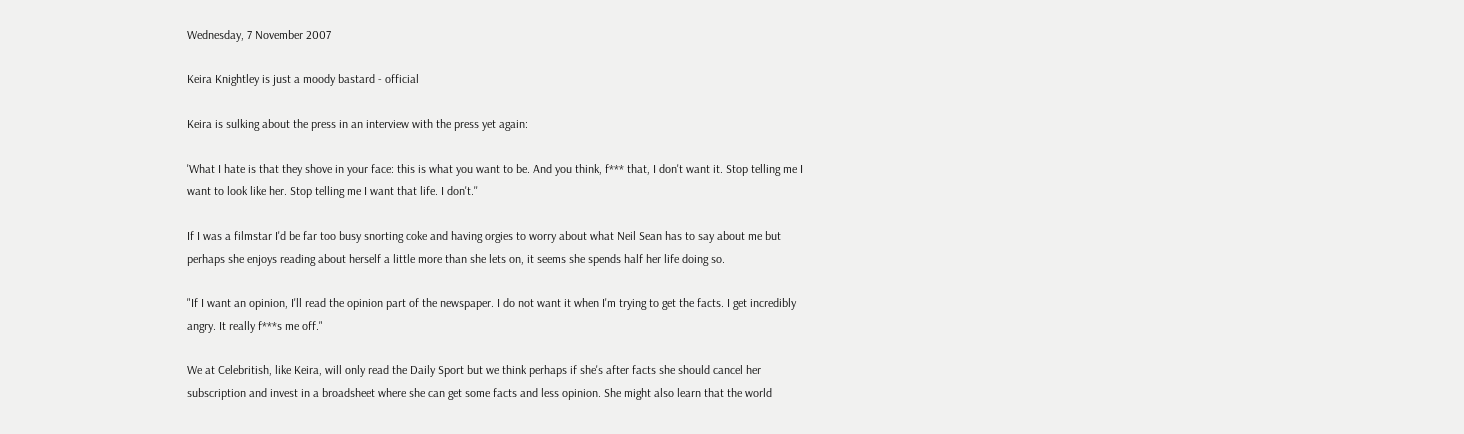Wednesday, 7 November 2007

Keira Knightley is just a moody bastard - official

Keira is sulking about the press in an interview with the press yet again:

'What I hate is that they shove in your face: this is what you want to be. And you think, f*** that, I don't want it. Stop telling me I want to look like her. Stop telling me I want that life. I don't.''

If I was a filmstar I'd be far too busy snorting coke and having orgies to worry about what Neil Sean has to say about me but perhaps she enjoys reading about herself a little more than she lets on, it seems she spends half her life doing so.

"If I want an opinion, I'll read the opinion part of the newspaper. I do not want it when I'm trying to get the facts. I get incredibly angry. It really f***s me off."

We at Celebritish, like Keira, will only read the Daily Sport but we think perhaps if she's after facts she should cancel her subscription and invest in a broadsheet where she can get some facts and less opinion. She might also learn that the world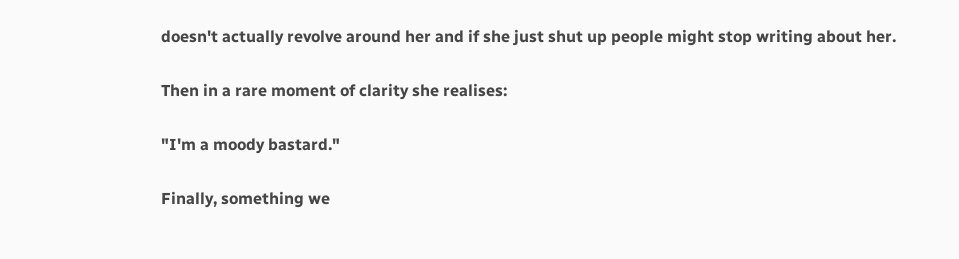doesn't actually revolve around her and if she just shut up people might stop writing about her.

Then in a rare moment of clarity she realises:

"I'm a moody bastard."

Finally, something we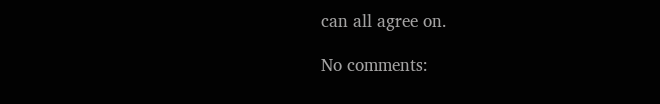can all agree on.

No comments: